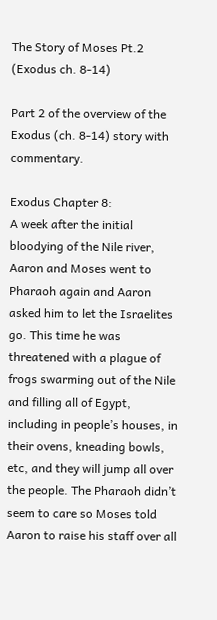The Story of Moses Pt.2 (Exodus ch. 8-14)

Part 2 of the overview of the Exodus (ch. 8-14) story with commentary.

Exodus Chapter 8:
A week after the initial bloodying of the Nile river, Aaron and Moses went to Pharaoh again and Aaron asked him to let the Israelites go. This time he was threatened with a plague of frogs swarming out of the Nile and filling all of Egypt, including in people’s houses, in their ovens, kneading bowls, etc, and they will jump all over the people. The Pharaoh didn’t seem to care so Moses told Aaron to raise his staff over all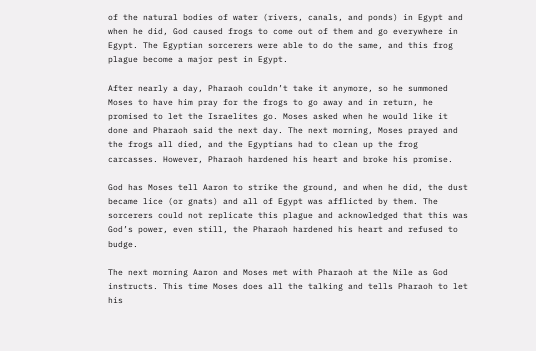of the natural bodies of water (rivers, canals, and ponds) in Egypt and when he did, God caused frogs to come out of them and go everywhere in Egypt. The Egyptian sorcerers were able to do the same, and this frog plague become a major pest in Egypt.

After nearly a day, Pharaoh couldn’t take it anymore, so he summoned Moses to have him pray for the frogs to go away and in return, he promised to let the Israelites go. Moses asked when he would like it done and Pharaoh said the next day. The next morning, Moses prayed and the frogs all died, and the Egyptians had to clean up the frog carcasses. However, Pharaoh hardened his heart and broke his promise.

God has Moses tell Aaron to strike the ground, and when he did, the dust became lice (or gnats) and all of Egypt was afflicted by them. The sorcerers could not replicate this plague and acknowledged that this was God’s power, even still, the Pharaoh hardened his heart and refused to budge.

The next morning Aaron and Moses met with Pharaoh at the Nile as God instructs. This time Moses does all the talking and tells Pharaoh to let his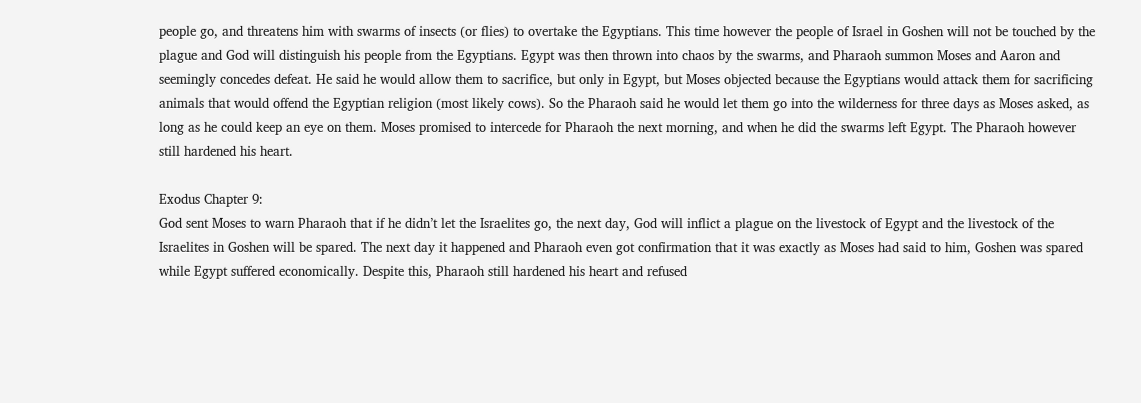people go, and threatens him with swarms of insects (or flies) to overtake the Egyptians. This time however the people of Israel in Goshen will not be touched by the plague and God will distinguish his people from the Egyptians. Egypt was then thrown into chaos by the swarms, and Pharaoh summon Moses and Aaron and seemingly concedes defeat. He said he would allow them to sacrifice, but only in Egypt, but Moses objected because the Egyptians would attack them for sacrificing animals that would offend the Egyptian religion (most likely cows). So the Pharaoh said he would let them go into the wilderness for three days as Moses asked, as long as he could keep an eye on them. Moses promised to intercede for Pharaoh the next morning, and when he did the swarms left Egypt. The Pharaoh however still hardened his heart.

Exodus Chapter 9:
God sent Moses to warn Pharaoh that if he didn’t let the Israelites go, the next day, God will inflict a plague on the livestock of Egypt and the livestock of the Israelites in Goshen will be spared. The next day it happened and Pharaoh even got confirmation that it was exactly as Moses had said to him, Goshen was spared while Egypt suffered economically. Despite this, Pharaoh still hardened his heart and refused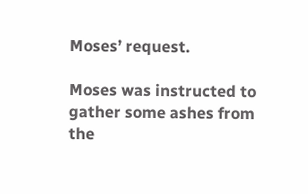Moses’ request.

Moses was instructed to gather some ashes from the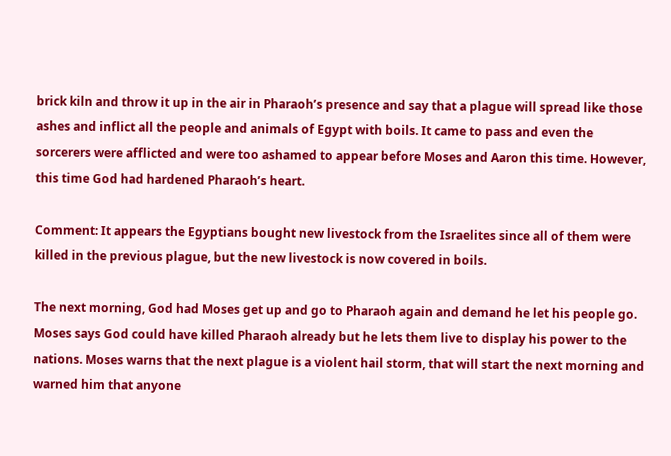brick kiln and throw it up in the air in Pharaoh’s presence and say that a plague will spread like those ashes and inflict all the people and animals of Egypt with boils. It came to pass and even the sorcerers were afflicted and were too ashamed to appear before Moses and Aaron this time. However, this time God had hardened Pharaoh’s heart.

Comment: It appears the Egyptians bought new livestock from the Israelites since all of them were killed in the previous plague, but the new livestock is now covered in boils.

The next morning, God had Moses get up and go to Pharaoh again and demand he let his people go. Moses says God could have killed Pharaoh already but he lets them live to display his power to the nations. Moses warns that the next plague is a violent hail storm, that will start the next morning and warned him that anyone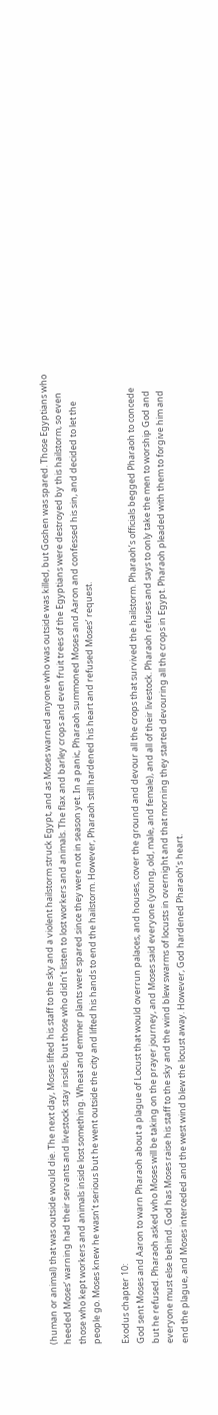(human or animal) that was outside would die. The next day, Moses lifted his staff to the sky and a violent hailstorm struck Egypt, and as Moses warned anyone who was outside was killed, but Goshen was spared. Those Egyptians who heeded Moses’ warning had their servants and livestock stay inside, but those who didn’t listen to lost workers and animals. The flax and barley crops and even fruit trees of the Egyptians were destroyed by this hailstorm, so even those who kept workers and animals inside lost something. Wheat and emmer plants were spared since they were not in season yet. In a panic, Pharaoh summoned Moses and Aaron and confessed his sin, and decided to let the people go. Moses knew he wasn’t serious but he went outside the city and lifted his hands to end the hailstorm. However, Pharaoh still hardened his heart and refused Moses’ request.

Exodus chapter 10:
God sent Moses and Aaron to warn Pharaoh about a plague of Locust that would overrun palaces, and houses, cover the ground and devour all the crops that survived the hailstorm. Pharaoh’s officials begged Pharaoh to concede but he refused. Pharaoh asked who Moses will be taking on the prayer journey, and Moses said everyone (young, old, male, and female), and all of their livestock. Pharaoh refuses and says to only take the men to worship God and everyone must else behind. God has Moses raise his staff to the sky and the wind blew swarms of locusts in overnight and that morning they started devouring all the crops in Egypt. Pharaoh pleaded with them to forgive him and end the plague, and Moses interceded and the west wind blew the locust away. However, God hardened Pharaoh’s heart.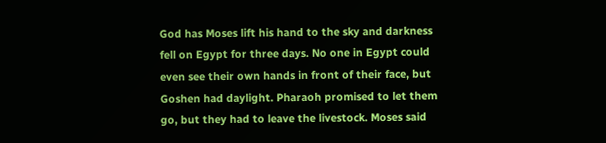God has Moses lift his hand to the sky and darkness fell on Egypt for three days. No one in Egypt could even see their own hands in front of their face, but Goshen had daylight. Pharaoh promised to let them go, but they had to leave the livestock. Moses said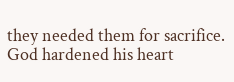they needed them for sacrifice. God hardened his heart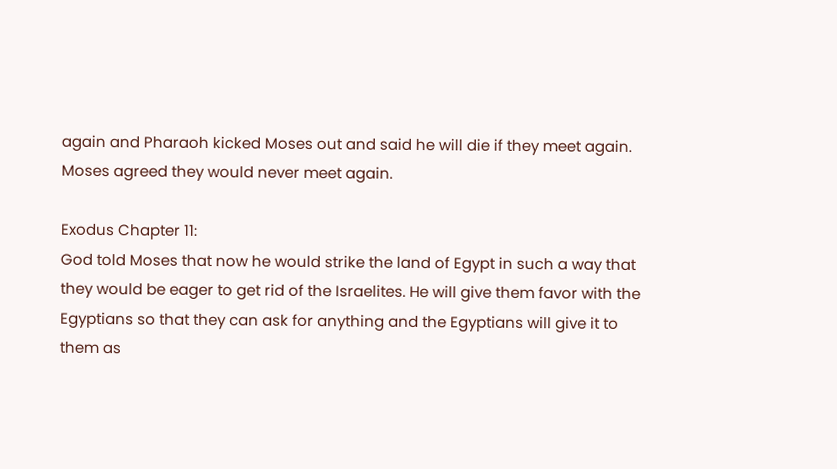again and Pharaoh kicked Moses out and said he will die if they meet again. Moses agreed they would never meet again.

Exodus Chapter 11:
God told Moses that now he would strike the land of Egypt in such a way that they would be eager to get rid of the Israelites. He will give them favor with the Egyptians so that they can ask for anything and the Egyptians will give it to them as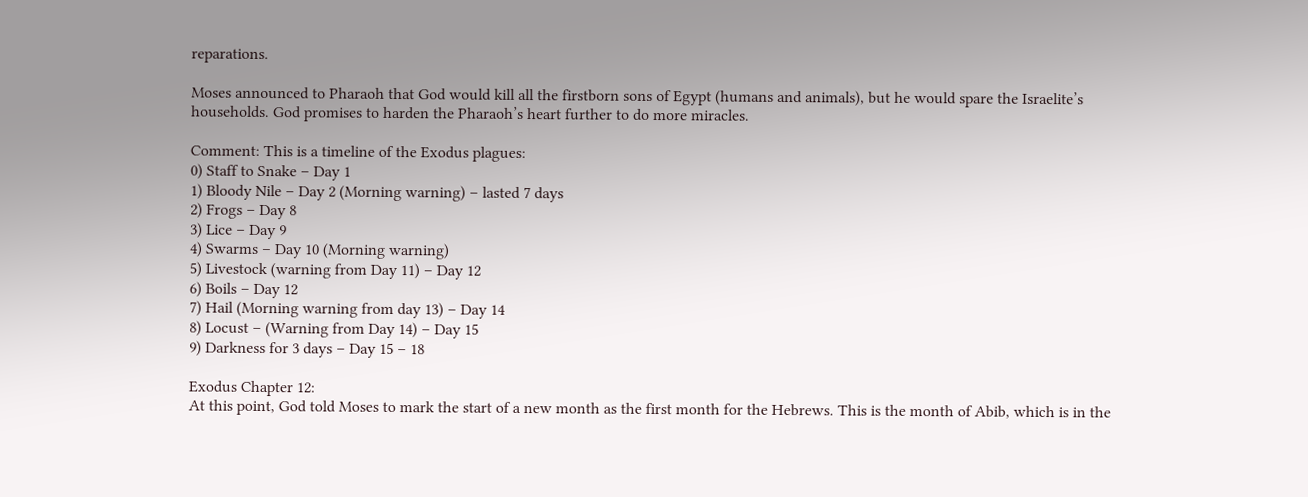reparations.

Moses announced to Pharaoh that God would kill all the firstborn sons of Egypt (humans and animals), but he would spare the Israelite’s households. God promises to harden the Pharaoh’s heart further to do more miracles.

Comment: This is a timeline of the Exodus plagues:
0) Staff to Snake – Day 1
1) Bloody Nile – Day 2 (Morning warning) – lasted 7 days
2) Frogs – Day 8
3) Lice – Day 9
4) Swarms – Day 10 (Morning warning)
5) Livestock (warning from Day 11) – Day 12
6) Boils – Day 12
7) Hail (Morning warning from day 13) – Day 14
8) Locust – (Warning from Day 14) – Day 15
9) Darkness for 3 days – Day 15 – 18

Exodus Chapter 12:
At this point, God told Moses to mark the start of a new month as the first month for the Hebrews. This is the month of Abib, which is in the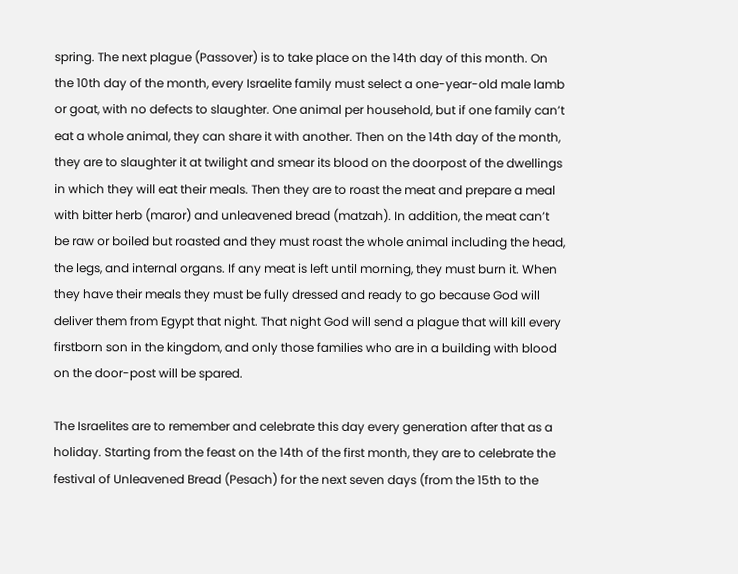spring. The next plague (Passover) is to take place on the 14th day of this month. On the 10th day of the month, every Israelite family must select a one-year-old male lamb or goat, with no defects to slaughter. One animal per household, but if one family can’t eat a whole animal, they can share it with another. Then on the 14th day of the month, they are to slaughter it at twilight and smear its blood on the doorpost of the dwellings in which they will eat their meals. Then they are to roast the meat and prepare a meal with bitter herb (maror) and unleavened bread (matzah). In addition, the meat can’t be raw or boiled but roasted and they must roast the whole animal including the head, the legs, and internal organs. If any meat is left until morning, they must burn it. When they have their meals they must be fully dressed and ready to go because God will deliver them from Egypt that night. That night God will send a plague that will kill every firstborn son in the kingdom, and only those families who are in a building with blood on the door-post will be spared.

The Israelites are to remember and celebrate this day every generation after that as a holiday. Starting from the feast on the 14th of the first month, they are to celebrate the festival of Unleavened Bread (Pesach) for the next seven days (from the 15th to the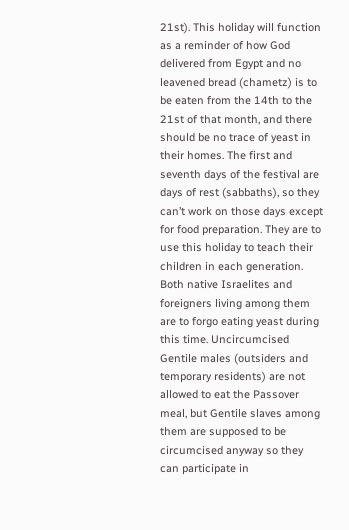21st). This holiday will function as a reminder of how God delivered from Egypt and no leavened bread (chametz) is to be eaten from the 14th to the 21st of that month, and there should be no trace of yeast in their homes. The first and seventh days of the festival are days of rest (sabbaths), so they can’t work on those days except for food preparation. They are to use this holiday to teach their children in each generation. Both native Israelites and foreigners living among them are to forgo eating yeast during this time. Uncircumcised Gentile males (outsiders and temporary residents) are not allowed to eat the Passover meal, but Gentile slaves among them are supposed to be circumcised anyway so they can participate in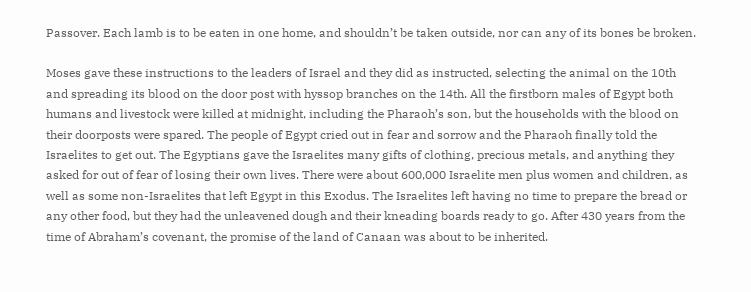Passover. Each lamb is to be eaten in one home, and shouldn’t be taken outside, nor can any of its bones be broken.

Moses gave these instructions to the leaders of Israel and they did as instructed, selecting the animal on the 10th and spreading its blood on the door post with hyssop branches on the 14th. All the firstborn males of Egypt both humans and livestock were killed at midnight, including the Pharaoh’s son, but the households with the blood on their doorposts were spared. The people of Egypt cried out in fear and sorrow and the Pharaoh finally told the Israelites to get out. The Egyptians gave the Israelites many gifts of clothing, precious metals, and anything they asked for out of fear of losing their own lives. There were about 600,000 Israelite men plus women and children, as well as some non-Israelites that left Egypt in this Exodus. The Israelites left having no time to prepare the bread or any other food, but they had the unleavened dough and their kneading boards ready to go. After 430 years from the time of Abraham’s covenant, the promise of the land of Canaan was about to be inherited.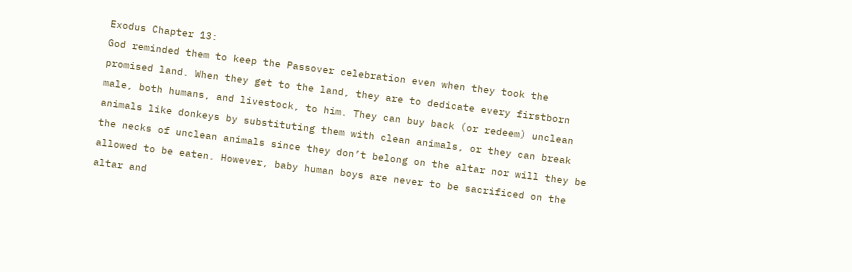Exodus Chapter 13:
God reminded them to keep the Passover celebration even when they took the promised land. When they get to the land, they are to dedicate every firstborn male, both humans, and livestock, to him. They can buy back (or redeem) unclean animals like donkeys by substituting them with clean animals, or they can break the necks of unclean animals since they don’t belong on the altar nor will they be allowed to be eaten. However, baby human boys are never to be sacrificed on the altar and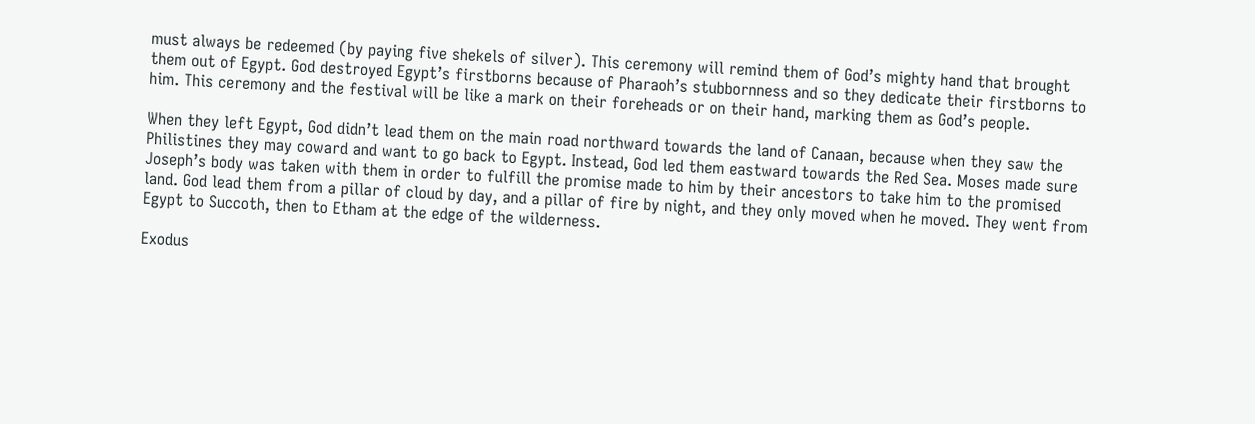must always be redeemed (by paying five shekels of silver). This ceremony will remind them of God’s mighty hand that brought them out of Egypt. God destroyed Egypt’s firstborns because of Pharaoh’s stubbornness and so they dedicate their firstborns to him. This ceremony and the festival will be like a mark on their foreheads or on their hand, marking them as God’s people.

When they left Egypt, God didn’t lead them on the main road northward towards the land of Canaan, because when they saw the Philistines they may coward and want to go back to Egypt. Instead, God led them eastward towards the Red Sea. Moses made sure Joseph’s body was taken with them in order to fulfill the promise made to him by their ancestors to take him to the promised land. God lead them from a pillar of cloud by day, and a pillar of fire by night, and they only moved when he moved. They went from Egypt to Succoth, then to Etham at the edge of the wilderness.

Exodus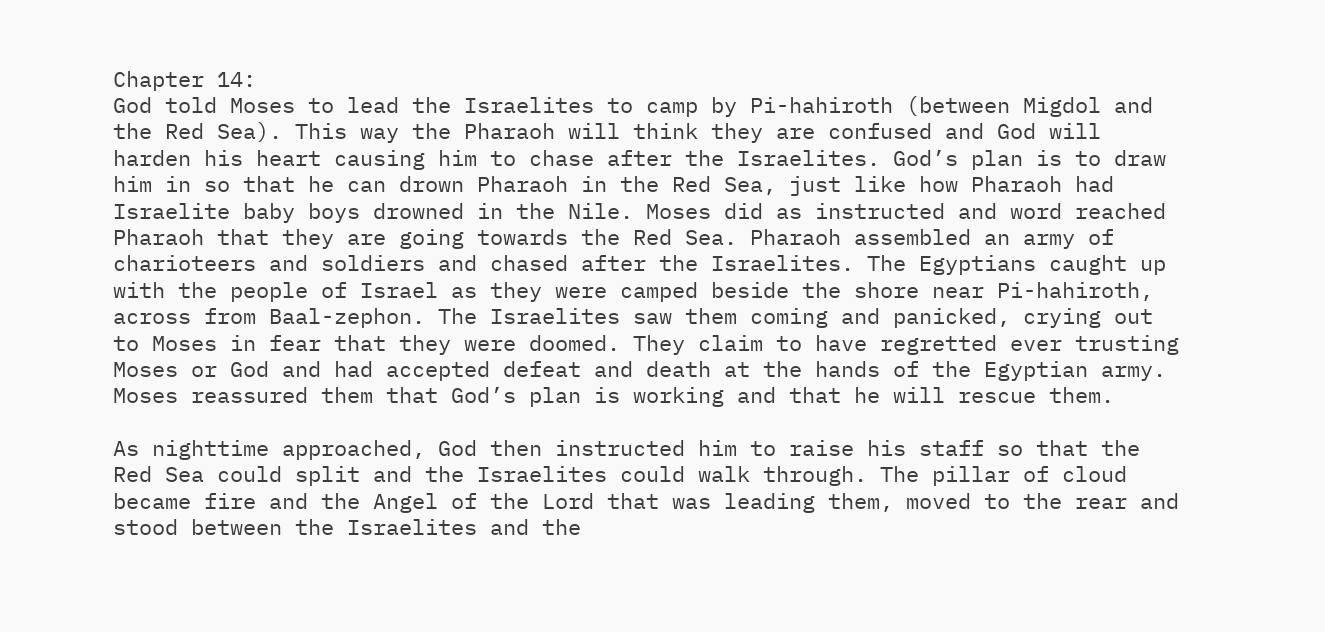Chapter 14:
God told Moses to lead the Israelites to camp by Pi-hahiroth (between Migdol and the Red Sea). This way the Pharaoh will think they are confused and God will harden his heart causing him to chase after the Israelites. God’s plan is to draw him in so that he can drown Pharaoh in the Red Sea, just like how Pharaoh had Israelite baby boys drowned in the Nile. Moses did as instructed and word reached Pharaoh that they are going towards the Red Sea. Pharaoh assembled an army of charioteers and soldiers and chased after the Israelites. The Egyptians caught up with the people of Israel as they were camped beside the shore near Pi-hahiroth, across from Baal-zephon. The Israelites saw them coming and panicked, crying out to Moses in fear that they were doomed. They claim to have regretted ever trusting Moses or God and had accepted defeat and death at the hands of the Egyptian army. Moses reassured them that God’s plan is working and that he will rescue them.

As nighttime approached, God then instructed him to raise his staff so that the Red Sea could split and the Israelites could walk through. The pillar of cloud became fire and the Angel of the Lord that was leading them, moved to the rear and stood between the Israelites and the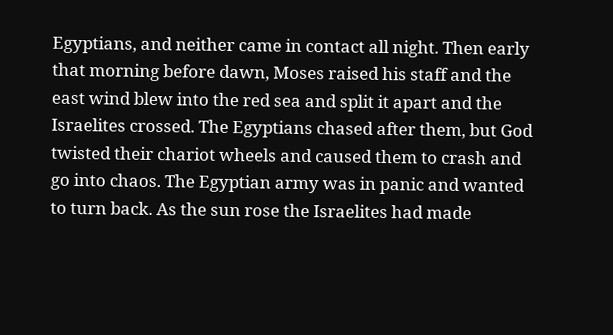Egyptians, and neither came in contact all night. Then early that morning before dawn, Moses raised his staff and the east wind blew into the red sea and split it apart and the Israelites crossed. The Egyptians chased after them, but God twisted their chariot wheels and caused them to crash and go into chaos. The Egyptian army was in panic and wanted to turn back. As the sun rose the Israelites had made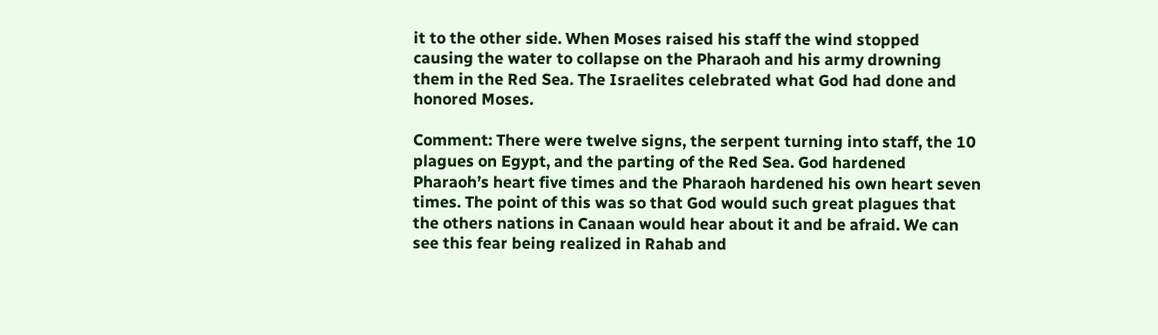it to the other side. When Moses raised his staff the wind stopped causing the water to collapse on the Pharaoh and his army drowning them in the Red Sea. The Israelites celebrated what God had done and honored Moses.

Comment: There were twelve signs, the serpent turning into staff, the 10 plagues on Egypt, and the parting of the Red Sea. God hardened Pharaoh’s heart five times and the Pharaoh hardened his own heart seven times. The point of this was so that God would such great plagues that the others nations in Canaan would hear about it and be afraid. We can see this fear being realized in Rahab and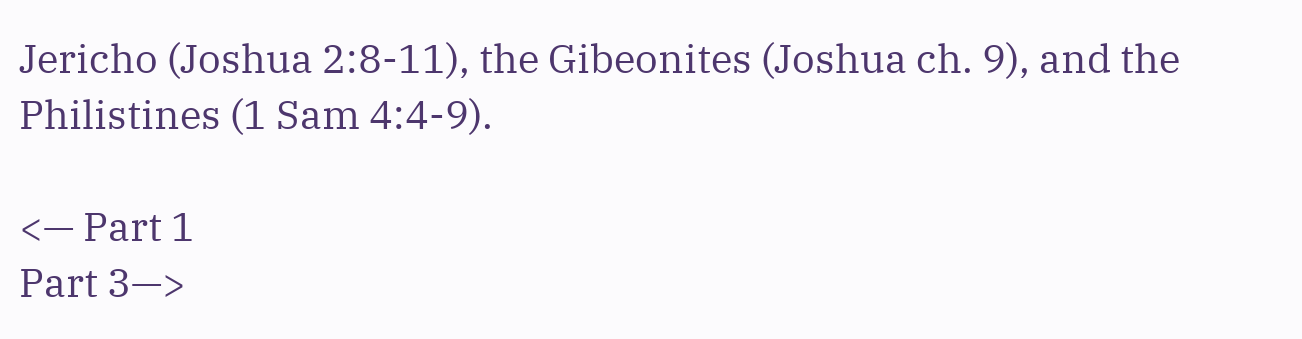Jericho (Joshua 2:8-11), the Gibeonites (Joshua ch. 9), and the Philistines (1 Sam 4:4-9).

<— Part 1
Part 3—>